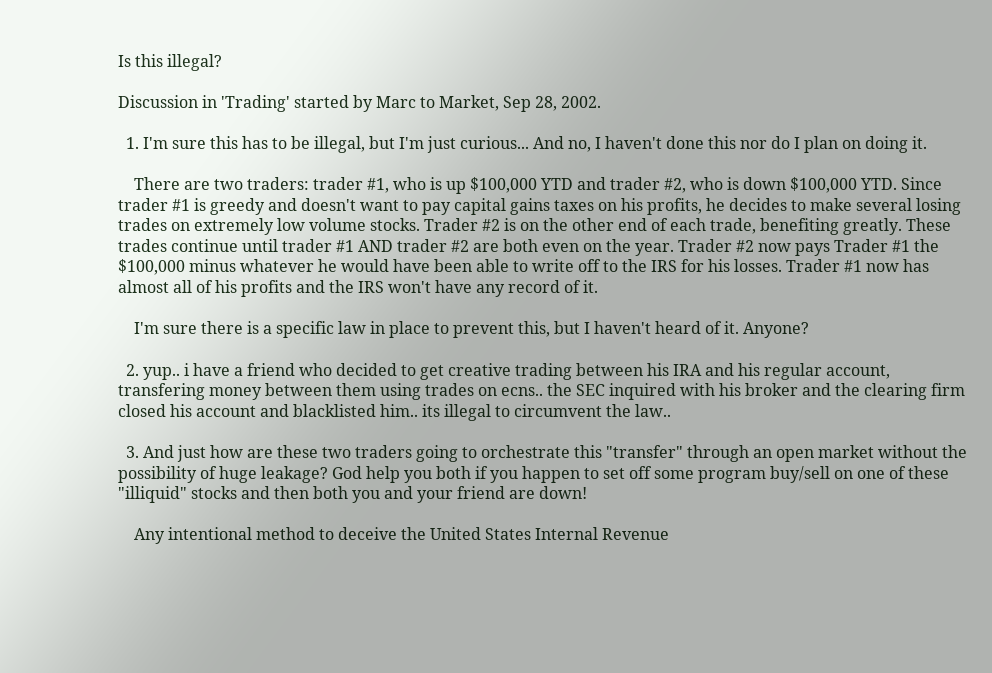Is this illegal?

Discussion in 'Trading' started by Marc to Market, Sep 28, 2002.

  1. I'm sure this has to be illegal, but I'm just curious... And no, I haven't done this nor do I plan on doing it.

    There are two traders: trader #1, who is up $100,000 YTD and trader #2, who is down $100,000 YTD. Since trader #1 is greedy and doesn't want to pay capital gains taxes on his profits, he decides to make several losing trades on extremely low volume stocks. Trader #2 is on the other end of each trade, benefiting greatly. These trades continue until trader #1 AND trader #2 are both even on the year. Trader #2 now pays Trader #1 the $100,000 minus whatever he would have been able to write off to the IRS for his losses. Trader #1 now has almost all of his profits and the IRS won't have any record of it.

    I'm sure there is a specific law in place to prevent this, but I haven't heard of it. Anyone?

  2. yup.. i have a friend who decided to get creative trading between his IRA and his regular account, transfering money between them using trades on ecns.. the SEC inquired with his broker and the clearing firm closed his account and blacklisted him.. its illegal to circumvent the law..

  3. And just how are these two traders going to orchestrate this "transfer" through an open market without the possibility of huge leakage? God help you both if you happen to set off some program buy/sell on one of these "illiquid" stocks and then both you and your friend are down!

    Any intentional method to deceive the United States Internal Revenue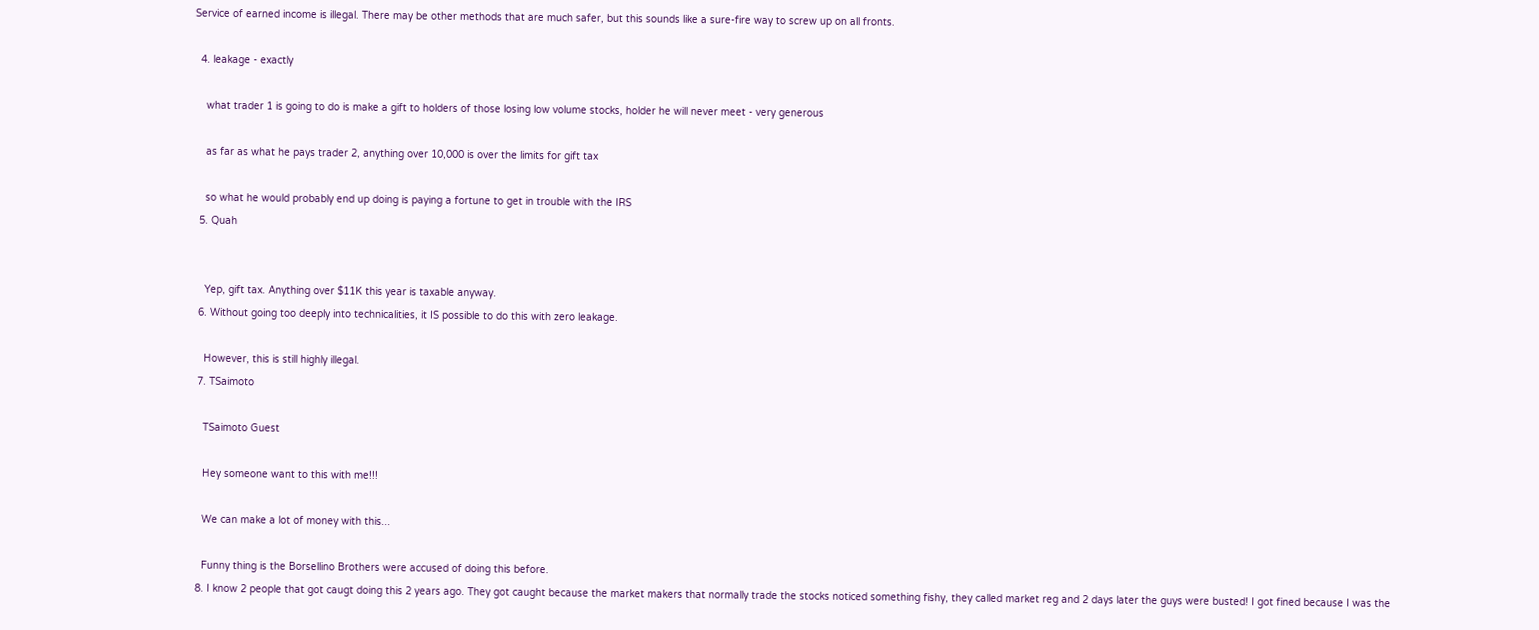Service of earned income is illegal. There may be other methods that are much safer, but this sounds like a sure-fire way to screw up on all fronts.

  4. leakage - exactly

    what trader 1 is going to do is make a gift to holders of those losing low volume stocks, holder he will never meet - very generous

    as far as what he pays trader 2, anything over 10,000 is over the limits for gift tax

    so what he would probably end up doing is paying a fortune to get in trouble with the IRS
  5. Quah


    Yep, gift tax. Anything over $11K this year is taxable anyway.
  6. Without going too deeply into technicalities, it IS possible to do this with zero leakage.

    However, this is still highly illegal.
  7. TSaimoto

    TSaimoto Guest

    Hey someone want to this with me!!!

    We can make a lot of money with this...

    Funny thing is the Borsellino Brothers were accused of doing this before.
  8. I know 2 people that got caugt doing this 2 years ago. They got caught because the market makers that normally trade the stocks noticed something fishy, they called market reg and 2 days later the guys were busted! I got fined because I was the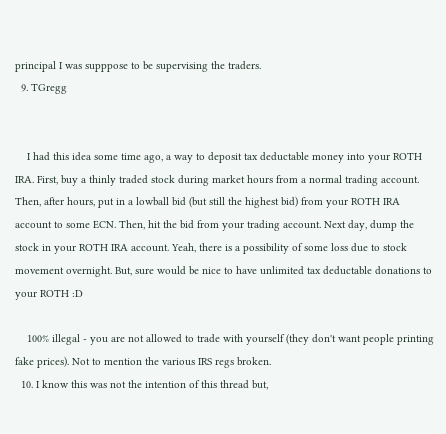principal I was supppose to be supervising the traders.
  9. TGregg


    I had this idea some time ago, a way to deposit tax deductable money into your ROTH IRA. First, buy a thinly traded stock during market hours from a normal trading account. Then, after hours, put in a lowball bid (but still the highest bid) from your ROTH IRA account to some ECN. Then, hit the bid from your trading account. Next day, dump the stock in your ROTH IRA account. Yeah, there is a possibility of some loss due to stock movement overnight. But, sure would be nice to have unlimited tax deductable donations to your ROTH :D

    100% illegal - you are not allowed to trade with yourself (they don't want people printing fake prices). Not to mention the various IRS regs broken.
  10. I know this was not the intention of this thread but,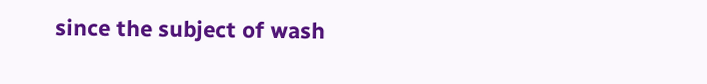since the subject of wash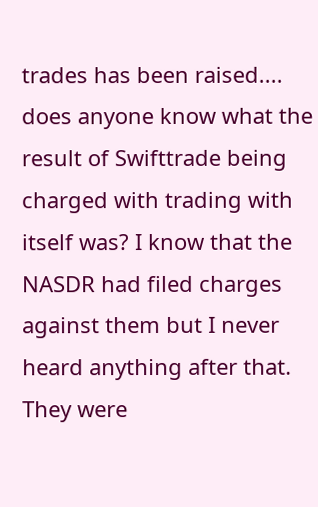trades has been raised.... does anyone know what the result of Swifttrade being charged with trading with itself was? I know that the NASDR had filed charges against them but I never heard anything after that. They were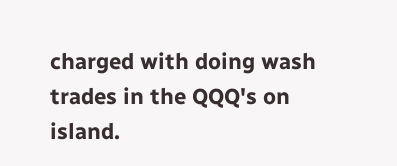charged with doing wash trades in the QQQ's on island.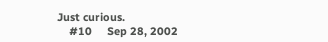Just curious.
    #10     Sep 28, 2002